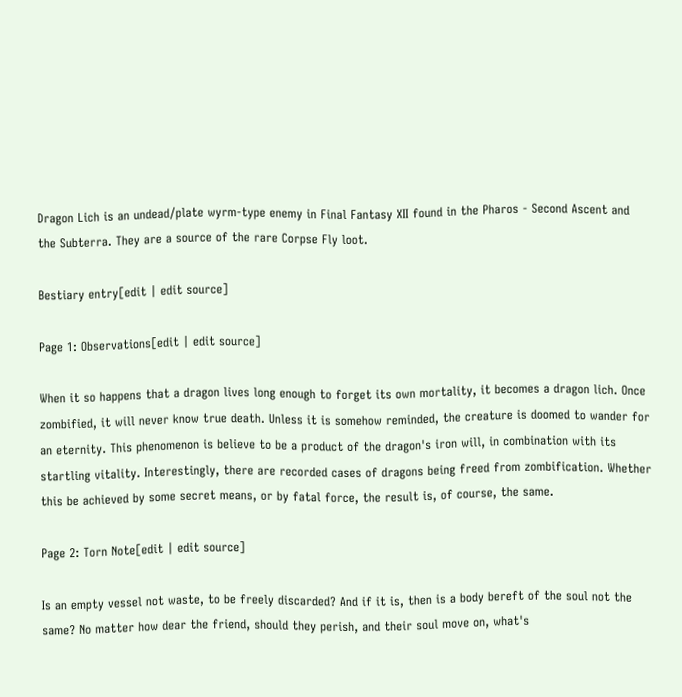Dragon Lich is an undead/plate wyrm-type enemy in Final Fantasy XII found in the Pharos - Second Ascent and the Subterra. They are a source of the rare Corpse Fly loot.

Bestiary entry[edit | edit source]

Page 1: Observations[edit | edit source]

When it so happens that a dragon lives long enough to forget its own mortality, it becomes a dragon lich. Once zombified, it will never know true death. Unless it is somehow reminded, the creature is doomed to wander for an eternity. This phenomenon is believe to be a product of the dragon's iron will, in combination with its startling vitality. Interestingly, there are recorded cases of dragons being freed from zombification. Whether this be achieved by some secret means, or by fatal force, the result is, of course, the same.

Page 2: Torn Note[edit | edit source]

Is an empty vessel not waste, to be freely discarded? And if it is, then is a body bereft of the soul not the same? No matter how dear the friend, should they perish, and their soul move on, what's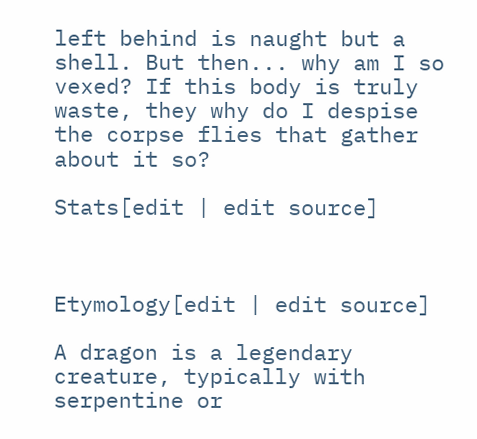left behind is naught but a shell. But then... why am I so vexed? If this body is truly waste, they why do I despise the corpse flies that gather about it so?

Stats[edit | edit source]



Etymology[edit | edit source]

A dragon is a legendary creature, typically with serpentine or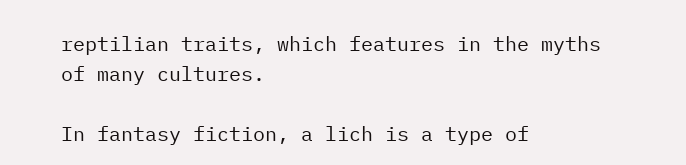reptilian traits, which features in the myths of many cultures.

In fantasy fiction, a lich is a type of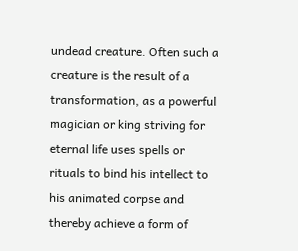undead creature. Often such a creature is the result of a transformation, as a powerful magician or king striving for eternal life uses spells or rituals to bind his intellect to his animated corpse and thereby achieve a form of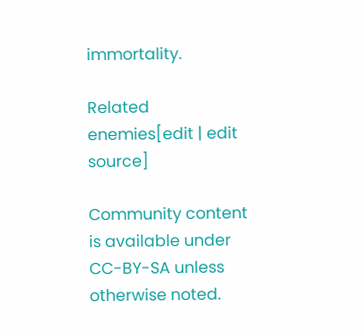immortality.

Related enemies[edit | edit source]

Community content is available under CC-BY-SA unless otherwise noted.